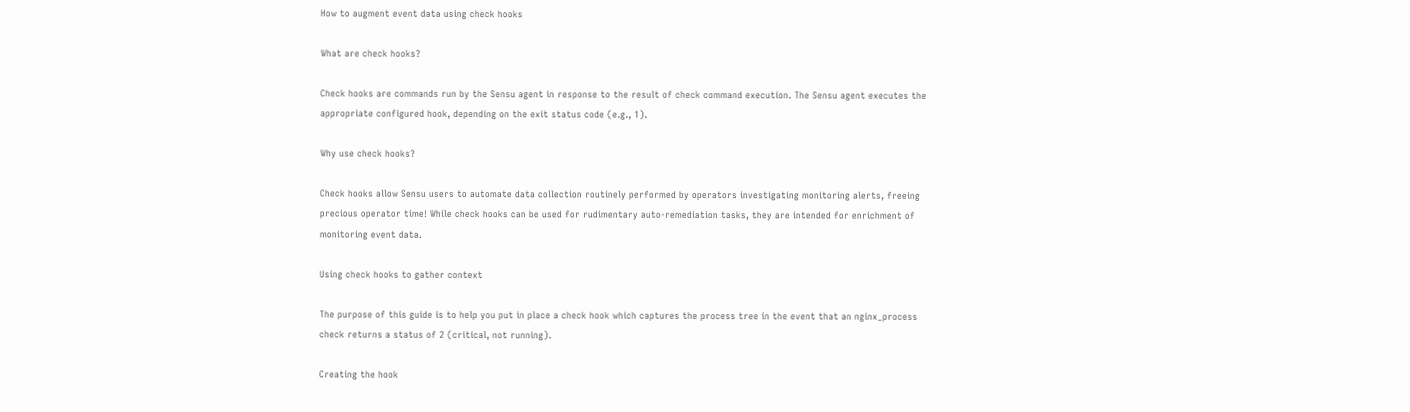How to augment event data using check hooks

What are check hooks?

Check hooks are commands run by the Sensu agent in response to the result of check command execution. The Sensu agent executes the appropriate configured hook, depending on the exit status code (e.g., 1).

Why use check hooks?

Check hooks allow Sensu users to automate data collection routinely performed by operators investigating monitoring alerts, freeing precious operator time! While check hooks can be used for rudimentary auto-remediation tasks, they are intended for enrichment of monitoring event data.

Using check hooks to gather context

The purpose of this guide is to help you put in place a check hook which captures the process tree in the event that an nginx_process check returns a status of 2 (critical, not running).

Creating the hook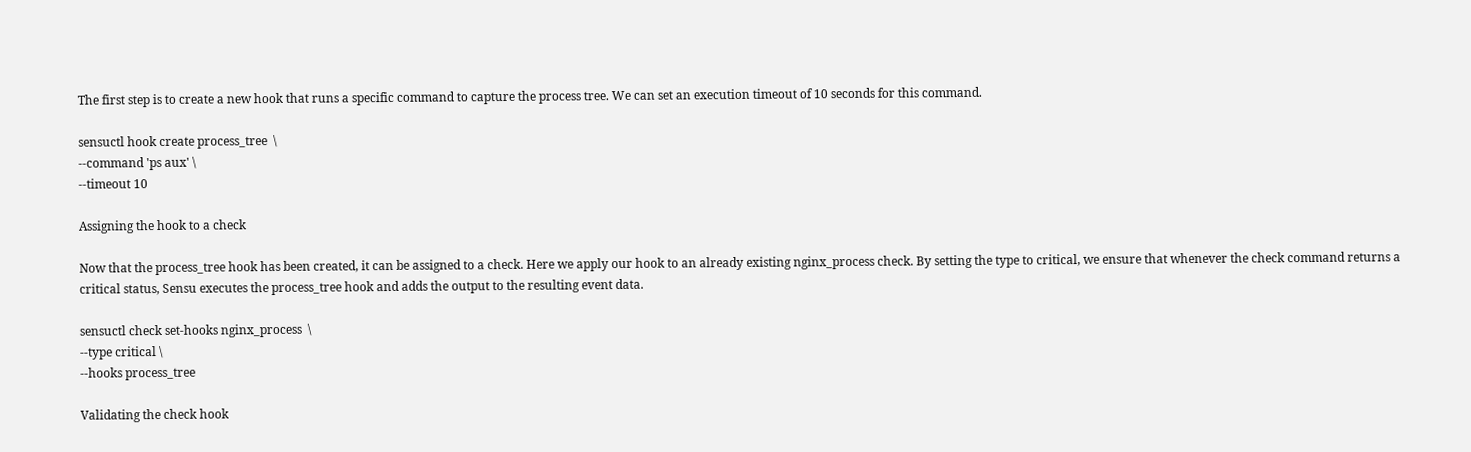The first step is to create a new hook that runs a specific command to capture the process tree. We can set an execution timeout of 10 seconds for this command.

sensuctl hook create process_tree  \
--command 'ps aux' \
--timeout 10

Assigning the hook to a check

Now that the process_tree hook has been created, it can be assigned to a check. Here we apply our hook to an already existing nginx_process check. By setting the type to critical, we ensure that whenever the check command returns a critical status, Sensu executes the process_tree hook and adds the output to the resulting event data.

sensuctl check set-hooks nginx_process  \
--type critical \
--hooks process_tree

Validating the check hook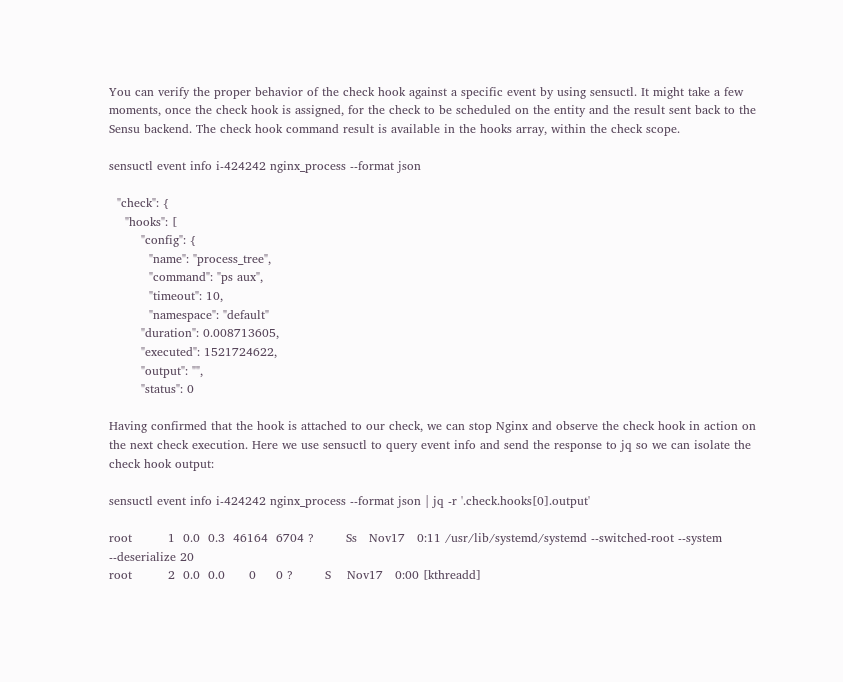You can verify the proper behavior of the check hook against a specific event by using sensuctl. It might take a few moments, once the check hook is assigned, for the check to be scheduled on the entity and the result sent back to the Sensu backend. The check hook command result is available in the hooks array, within the check scope.

sensuctl event info i-424242 nginx_process --format json

  "check": {
    "hooks": [
        "config": {
          "name": "process_tree",
          "command": "ps aux",
          "timeout": 10,
          "namespace": "default"
        "duration": 0.008713605,
        "executed": 1521724622,
        "output": "",
        "status": 0

Having confirmed that the hook is attached to our check, we can stop Nginx and observe the check hook in action on the next check execution. Here we use sensuctl to query event info and send the response to jq so we can isolate the check hook output:

sensuctl event info i-424242 nginx_process --format json | jq -r '.check.hooks[0].output'

root         1  0.0  0.3  46164  6704 ?        Ss   Nov17   0:11 /usr/lib/systemd/systemd --switched-root --system --deserialize 20
root         2  0.0  0.0      0     0 ?        S    Nov17   0:00 [kthreadd]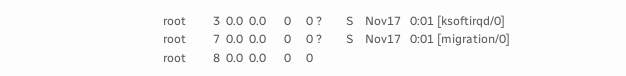root         3  0.0  0.0      0     0 ?        S    Nov17   0:01 [ksoftirqd/0]
root         7  0.0  0.0      0     0 ?        S    Nov17   0:01 [migration/0]
root         8  0.0  0.0      0     0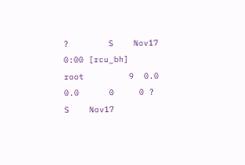?        S    Nov17   0:00 [rcu_bh]
root         9  0.0  0.0      0     0 ?        S    Nov17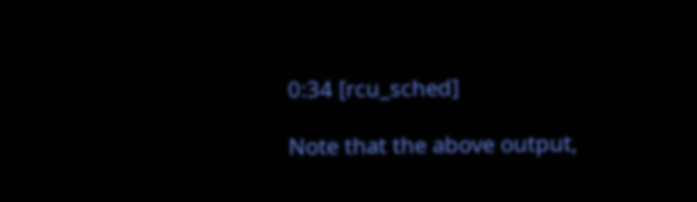0:34 [rcu_sched]

Note that the above output,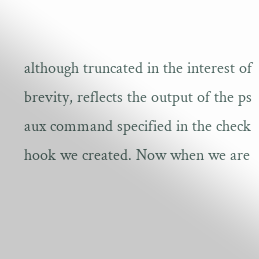although truncated in the interest of brevity, reflects the output of the ps aux command specified in the check hook we created. Now when we are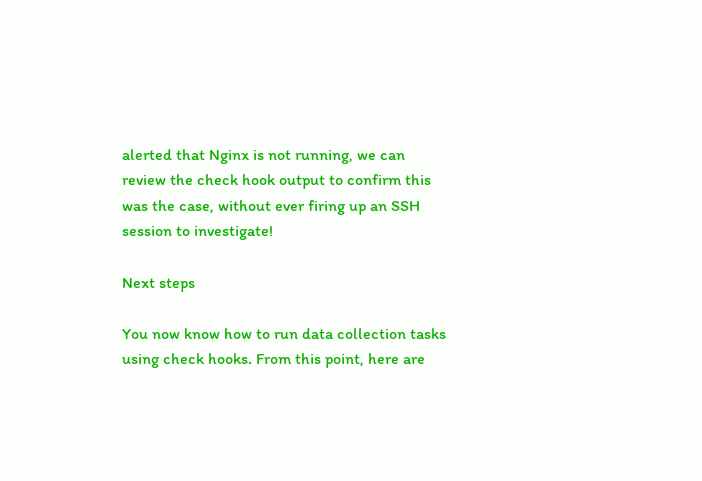alerted that Nginx is not running, we can review the check hook output to confirm this was the case, without ever firing up an SSH session to investigate!

Next steps

You now know how to run data collection tasks using check hooks. From this point, here are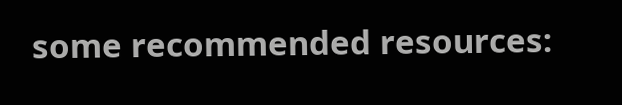some recommended resources: